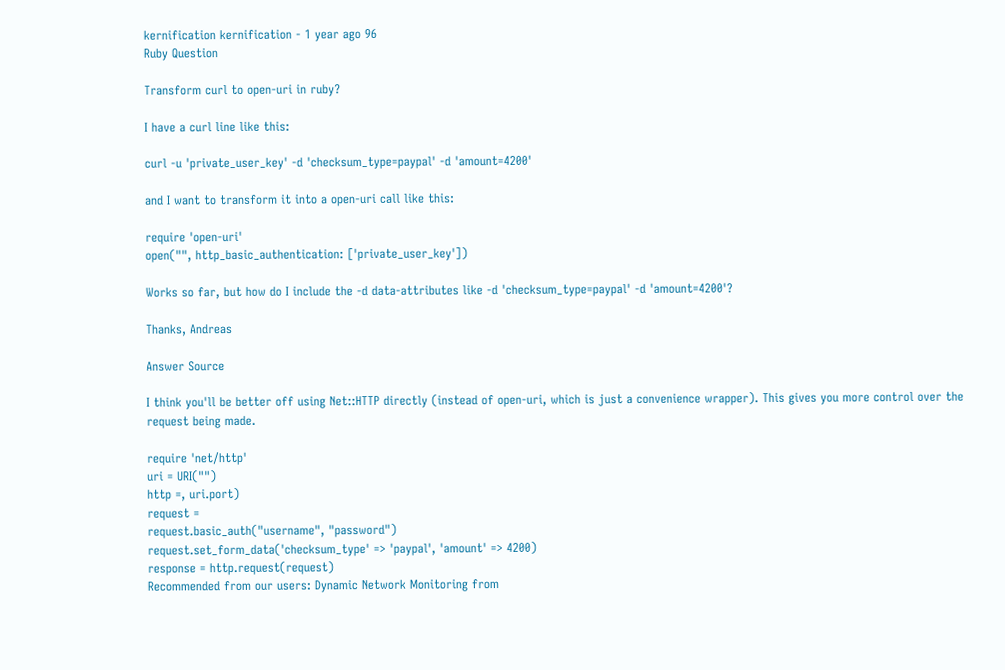kernification kernification - 1 year ago 96
Ruby Question

Transform curl to open-uri in ruby?

I have a curl line like this:

curl -u 'private_user_key' -d 'checksum_type=paypal' -d 'amount=4200'

and I want to transform it into a open-uri call like this:

require 'open-uri'
open("", http_basic_authentication: ['private_user_key'])

Works so far, but how do I include the -d data-attributes like -d 'checksum_type=paypal' -d 'amount=4200'?

Thanks, Andreas

Answer Source

I think you'll be better off using Net::HTTP directly (instead of open-uri, which is just a convenience wrapper). This gives you more control over the request being made.

require 'net/http'
uri = URI("")
http =, uri.port)
request =
request.basic_auth("username", "password")
request.set_form_data('checksum_type' => 'paypal', 'amount' => 4200)
response = http.request(request)
Recommended from our users: Dynamic Network Monitoring from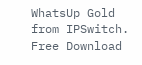WhatsUp Gold from IPSwitch. Free Download